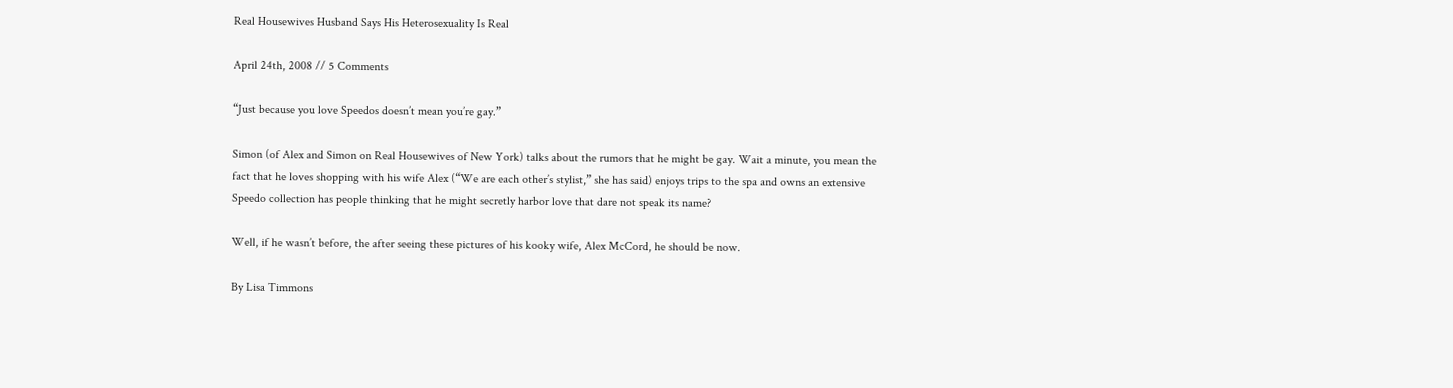Real Housewives Husband Says His Heterosexuality Is Real

April 24th, 2008 // 5 Comments

“Just because you love Speedos doesn’t mean you’re gay.”

Simon (of Alex and Simon on Real Housewives of New York) talks about the rumors that he might be gay. Wait a minute, you mean the fact that he loves shopping with his wife Alex (“We are each other’s stylist,” she has said) enjoys trips to the spa and owns an extensive Speedo collection has people thinking that he might secretly harbor love that dare not speak its name?

Well, if he wasn’t before, the after seeing these pictures of his kooky wife, Alex McCord, he should be now.

By Lisa Timmons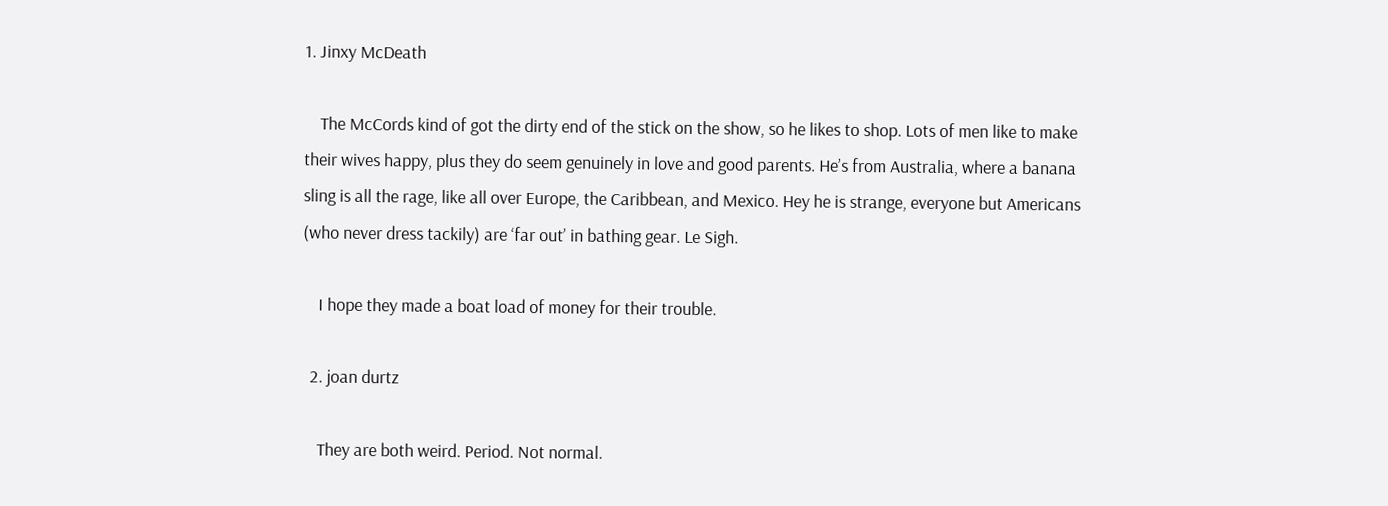1. Jinxy McDeath

    The McCords kind of got the dirty end of the stick on the show, so he likes to shop. Lots of men like to make their wives happy, plus they do seem genuinely in love and good parents. He’s from Australia, where a banana sling is all the rage, like all over Europe, the Caribbean, and Mexico. Hey he is strange, everyone but Americans (who never dress tackily) are ‘far out’ in bathing gear. Le Sigh.

    I hope they made a boat load of money for their trouble.

  2. joan durtz

    They are both weird. Period. Not normal.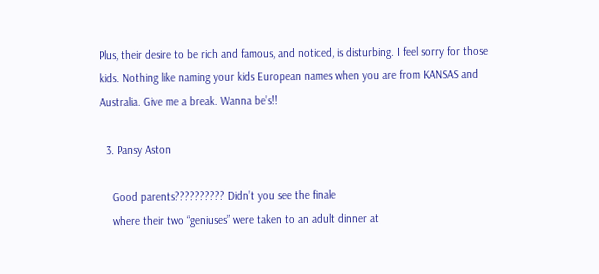Plus, their desire to be rich and famous, and noticed, is disturbing. I feel sorry for those kids. Nothing like naming your kids European names when you are from KANSAS and Australia. Give me a break. Wanna be’s!!

  3. Pansy Aston

    Good parents?????????? Didn’t you see the finale
    where their two “geniuses” were taken to an adult dinner at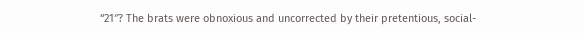“21″? The brats were obnoxious and uncorrected by their pretentious, social-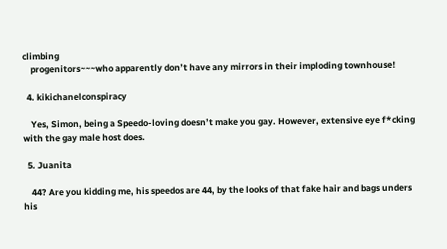climbing
    progenitors~~~who apparently don’t have any mirrors in their imploding townhouse!

  4. kikichanelconspiracy

    Yes, Simon, being a Speedo-loving doesn’t make you gay. However, extensive eye f*cking with the gay male host does.

  5. Juanita

    44? Are you kidding me, his speedos are 44, by the looks of that fake hair and bags unders his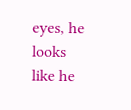eyes, he looks like he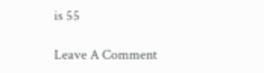is 55

Leave A Comment